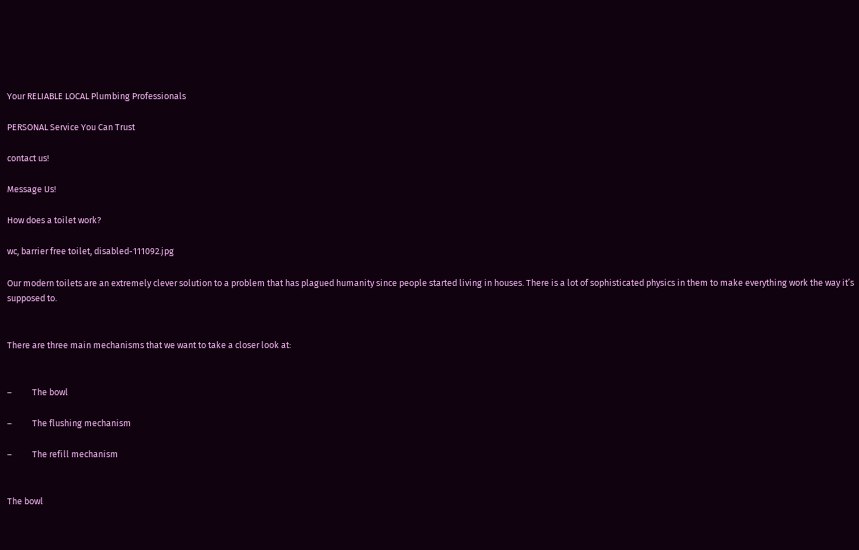Your RELIABLE LOCAL Plumbing Professionals

PERSONAL Service You Can Trust

contact us!

Message Us!

How does a toilet work?

wc, barrier free toilet, disabled-111092.jpg

Our modern toilets are an extremely clever solution to a problem that has plagued humanity since people started living in houses. There is a lot of sophisticated physics in them to make everything work the way it’s supposed to.


There are three main mechanisms that we want to take a closer look at:


–          The bowl

–          The flushing mechanism

–          The refill mechanism


The bowl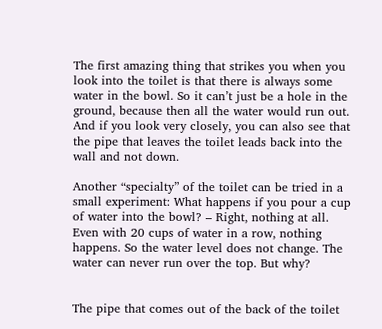The first amazing thing that strikes you when you look into the toilet is that there is always some water in the bowl. So it can’t just be a hole in the ground, because then all the water would run out. And if you look very closely, you can also see that the pipe that leaves the toilet leads back into the wall and not down.

Another “specialty” of the toilet can be tried in a small experiment: What happens if you pour a cup of water into the bowl? – Right, nothing at all. Even with 20 cups of water in a row, nothing happens. So the water level does not change. The water can never run over the top. But why?


The pipe that comes out of the back of the toilet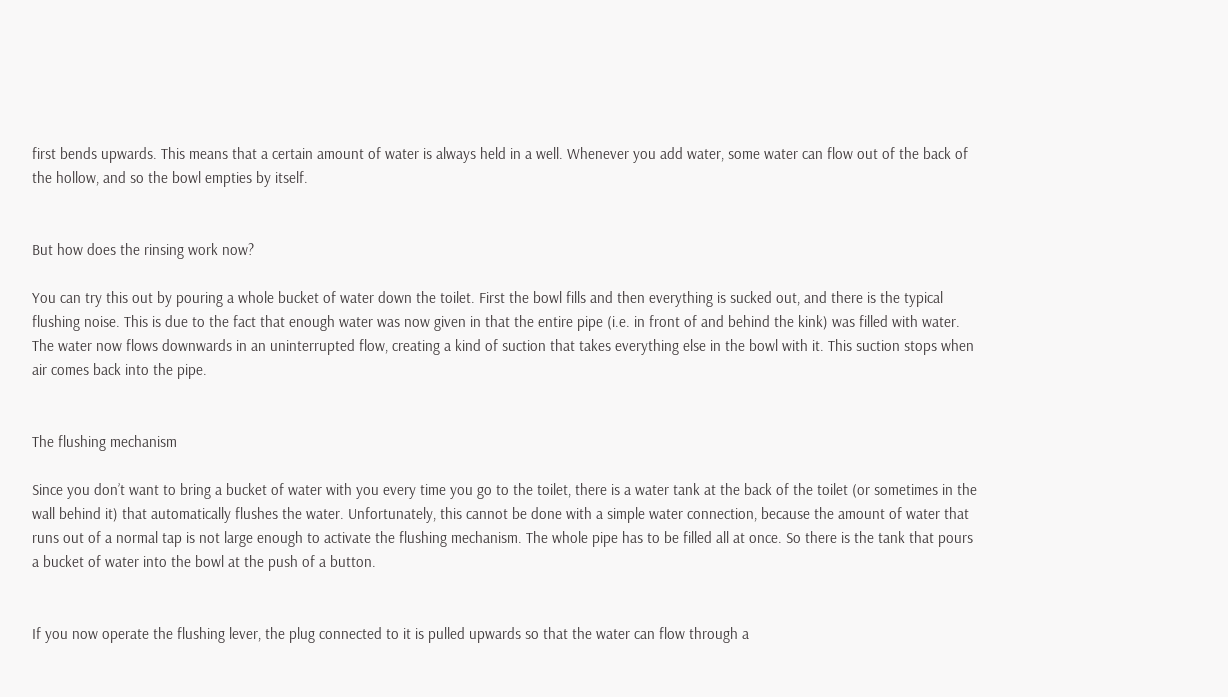first bends upwards. This means that a certain amount of water is always held in a well. Whenever you add water, some water can flow out of the back of the hollow, and so the bowl empties by itself.


But how does the rinsing work now?

You can try this out by pouring a whole bucket of water down the toilet. First the bowl fills and then everything is sucked out, and there is the typical flushing noise. This is due to the fact that enough water was now given in that the entire pipe (i.e. in front of and behind the kink) was filled with water. The water now flows downwards in an uninterrupted flow, creating a kind of suction that takes everything else in the bowl with it. This suction stops when air comes back into the pipe.


The flushing mechanism

Since you don’t want to bring a bucket of water with you every time you go to the toilet, there is a water tank at the back of the toilet (or sometimes in the wall behind it) that automatically flushes the water. Unfortunately, this cannot be done with a simple water connection, because the amount of water that runs out of a normal tap is not large enough to activate the flushing mechanism. The whole pipe has to be filled all at once. So there is the tank that pours a bucket of water into the bowl at the push of a button.


If you now operate the flushing lever, the plug connected to it is pulled upwards so that the water can flow through a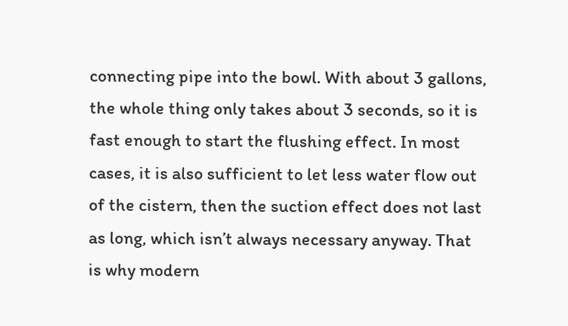connecting pipe into the bowl. With about 3 gallons, the whole thing only takes about 3 seconds, so it is fast enough to start the flushing effect. In most cases, it is also sufficient to let less water flow out of the cistern, then the suction effect does not last as long, which isn’t always necessary anyway. That is why modern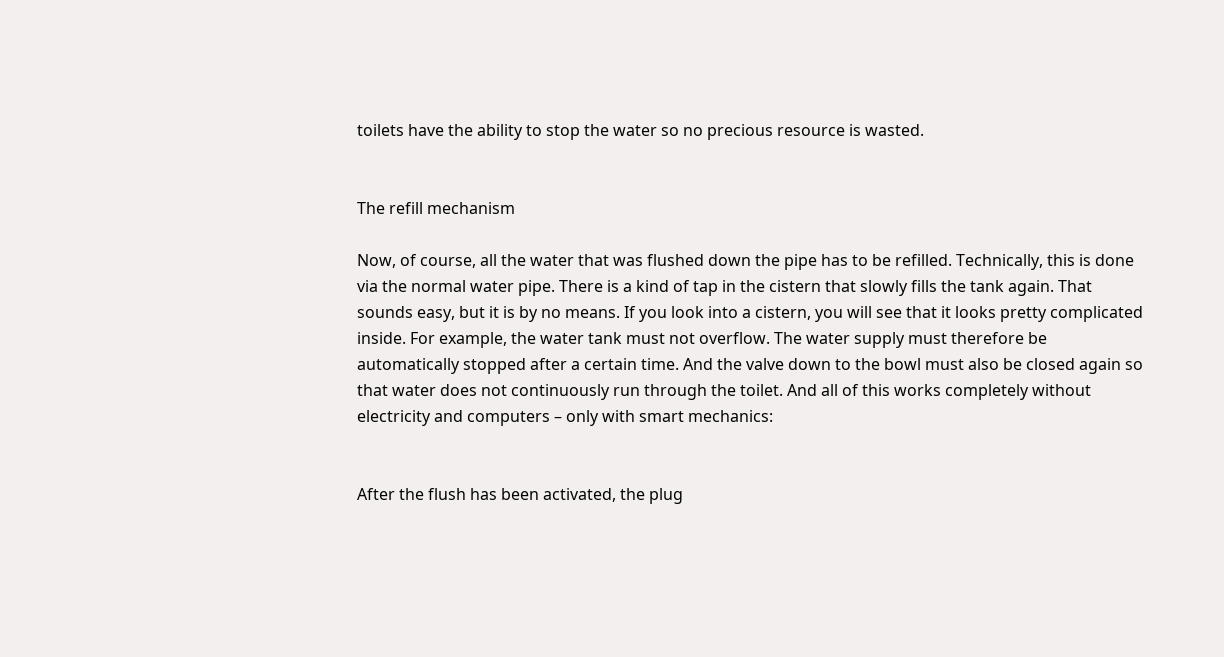toilets have the ability to stop the water so no precious resource is wasted.


The refill mechanism

Now, of course, all the water that was flushed down the pipe has to be refilled. Technically, this is done via the normal water pipe. There is a kind of tap in the cistern that slowly fills the tank again. That sounds easy, but it is by no means. If you look into a cistern, you will see that it looks pretty complicated inside. For example, the water tank must not overflow. The water supply must therefore be automatically stopped after a certain time. And the valve down to the bowl must also be closed again so that water does not continuously run through the toilet. And all of this works completely without electricity and computers – only with smart mechanics:


After the flush has been activated, the plug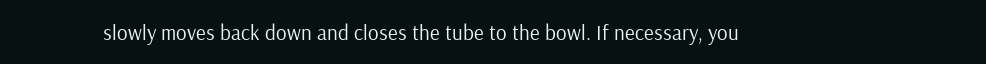slowly moves back down and closes the tube to the bowl. If necessary, you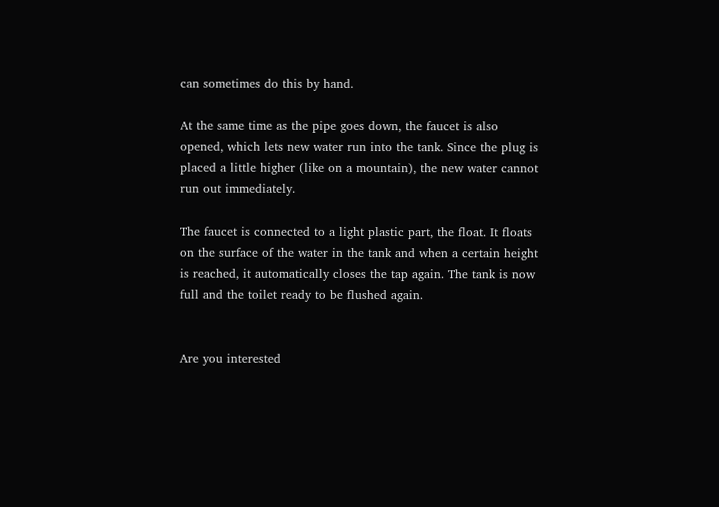can sometimes do this by hand.

At the same time as the pipe goes down, the faucet is also opened, which lets new water run into the tank. Since the plug is placed a little higher (like on a mountain), the new water cannot run out immediately.

The faucet is connected to a light plastic part, the float. It floats on the surface of the water in the tank and when a certain height is reached, it automatically closes the tap again. The tank is now full and the toilet ready to be flushed again.


Are you interested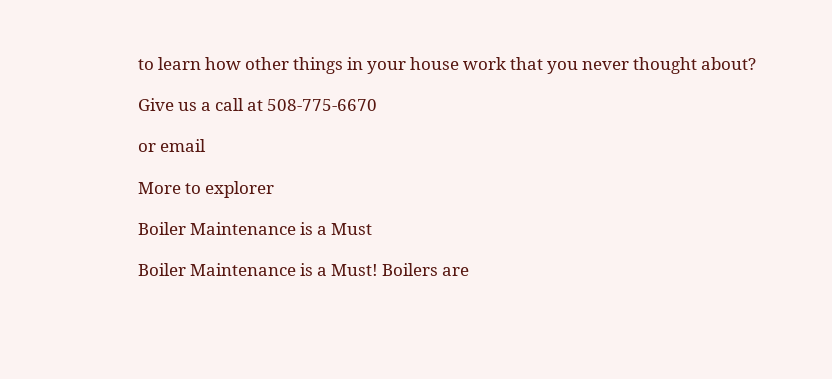to learn how other things in your house work that you never thought about?

Give us a call at 508-775-6670

or email

More to explorer

Boiler Maintenance is a Must

Boiler Maintenance is a Must! Boilers are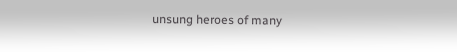unsung heroes of many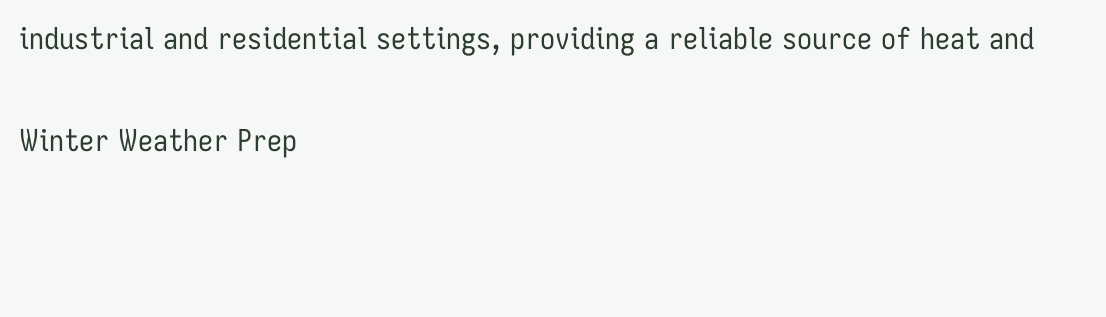industrial and residential settings, providing a reliable source of heat and

Winter Weather Prep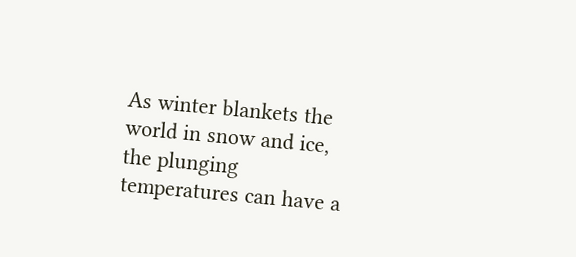As winter blankets the world in snow and ice, the plunging temperatures can have a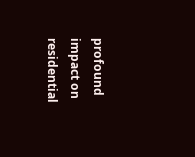profound impact on residential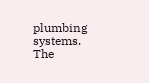plumbing systems. The